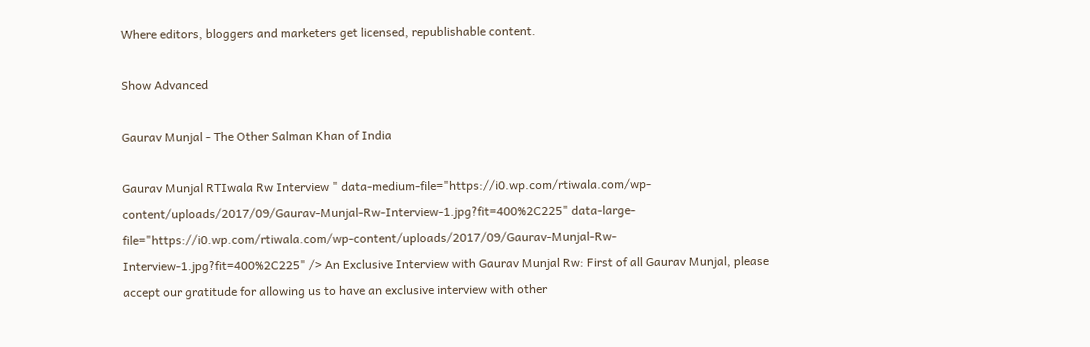Where editors, bloggers and marketers get licensed, republishable content.

Show Advanced

Gaurav Munjal - The Other Salman Khan of India

Gaurav Munjal RTIwala Rw Interview " data-medium-file="https://i0.wp.com/rtiwala.com/wp-content/uploads/2017/09/Gaurav-Munjal-Rw-Interview-1.jpg?fit=400%2C225" data-large-file="https://i0.wp.com/rtiwala.com/wp-content/uploads/2017/09/Gaurav-Munjal-Rw-Interview-1.jpg?fit=400%2C225" /> An Exclusive Interview with Gaurav Munjal Rw: First of all Gaurav Munjal, please accept our gratitude for allowing us to have an exclusive interview with other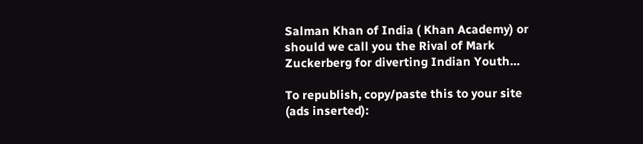Salman Khan of India ( Khan Academy) or should we call you the Rival of Mark Zuckerberg for diverting Indian Youth…

To republish, copy/paste this to your site (ads inserted):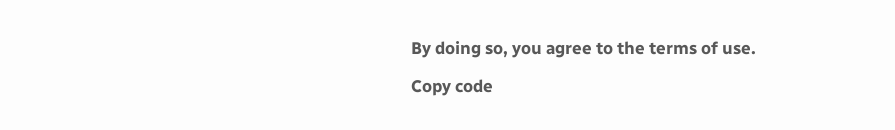By doing so, you agree to the terms of use.

Copy code